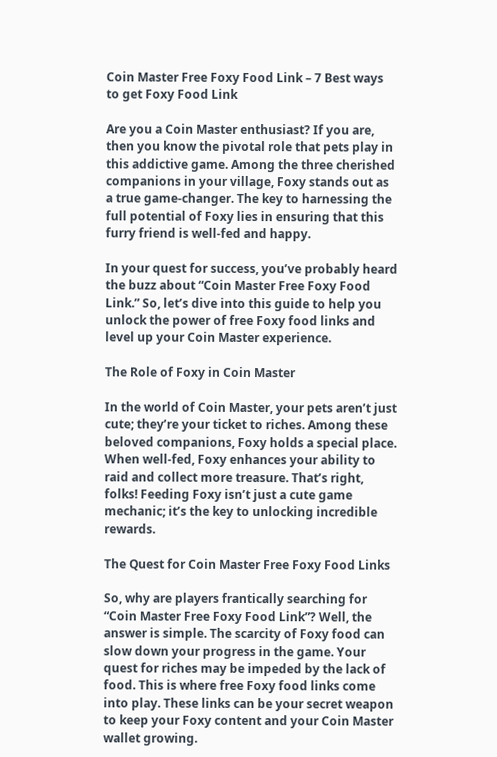Coin Master Free Foxy Food Link – 7 Best ways to get Foxy Food Link

Are you a Coin Master enthusiast? If you are, then you know the pivotal role that pets play in this addictive game. Among the three cherished companions in your village, Foxy stands out as a true game-changer. The key to harnessing the full potential of Foxy lies in ensuring that this furry friend is well-fed and happy.

In your quest for success, you’ve probably heard the buzz about “Coin Master Free Foxy Food Link.” So, let’s dive into this guide to help you unlock the power of free Foxy food links and level up your Coin Master experience.

The Role of Foxy in Coin Master

In the world of Coin Master, your pets aren’t just cute; they’re your ticket to riches. Among these beloved companions, Foxy holds a special place. When well-fed, Foxy enhances your ability to raid and collect more treasure. That’s right, folks! Feeding Foxy isn’t just a cute game mechanic; it’s the key to unlocking incredible rewards.

The Quest for Coin Master Free Foxy Food Links

So, why are players frantically searching for “Coin Master Free Foxy Food Link”? Well, the answer is simple. The scarcity of Foxy food can slow down your progress in the game. Your quest for riches may be impeded by the lack of food. This is where free Foxy food links come into play. These links can be your secret weapon to keep your Foxy content and your Coin Master wallet growing.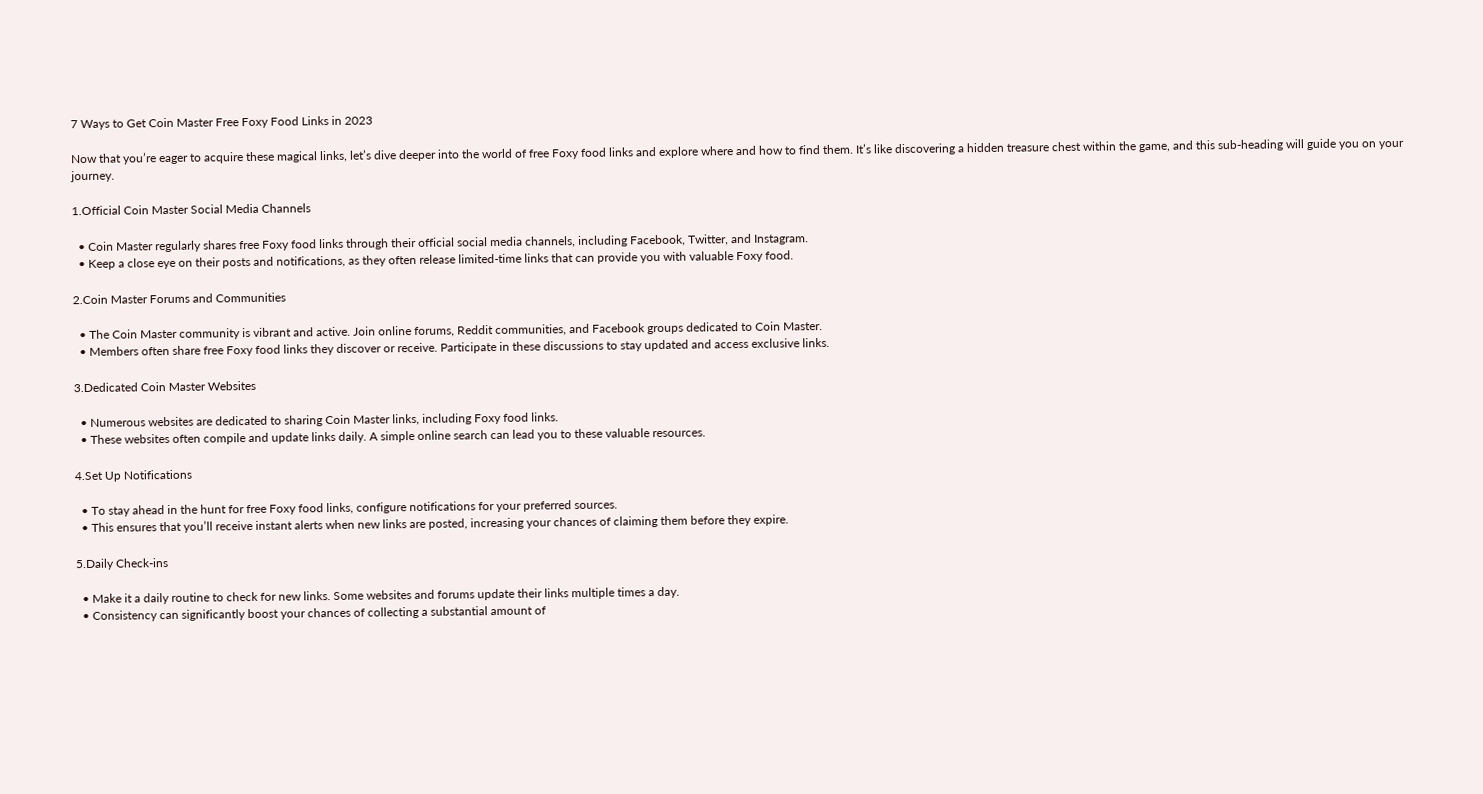7 Ways to Get Coin Master Free Foxy Food Links in 2023

Now that you’re eager to acquire these magical links, let’s dive deeper into the world of free Foxy food links and explore where and how to find them. It’s like discovering a hidden treasure chest within the game, and this sub-heading will guide you on your journey.

1.Official Coin Master Social Media Channels

  • Coin Master regularly shares free Foxy food links through their official social media channels, including Facebook, Twitter, and Instagram.
  • Keep a close eye on their posts and notifications, as they often release limited-time links that can provide you with valuable Foxy food.

2.Coin Master Forums and Communities

  • The Coin Master community is vibrant and active. Join online forums, Reddit communities, and Facebook groups dedicated to Coin Master.
  • Members often share free Foxy food links they discover or receive. Participate in these discussions to stay updated and access exclusive links.

3.Dedicated Coin Master Websites

  • Numerous websites are dedicated to sharing Coin Master links, including Foxy food links.
  • These websites often compile and update links daily. A simple online search can lead you to these valuable resources.

4.Set Up Notifications

  • To stay ahead in the hunt for free Foxy food links, configure notifications for your preferred sources.
  • This ensures that you’ll receive instant alerts when new links are posted, increasing your chances of claiming them before they expire.

5.Daily Check-ins

  • Make it a daily routine to check for new links. Some websites and forums update their links multiple times a day.
  • Consistency can significantly boost your chances of collecting a substantial amount of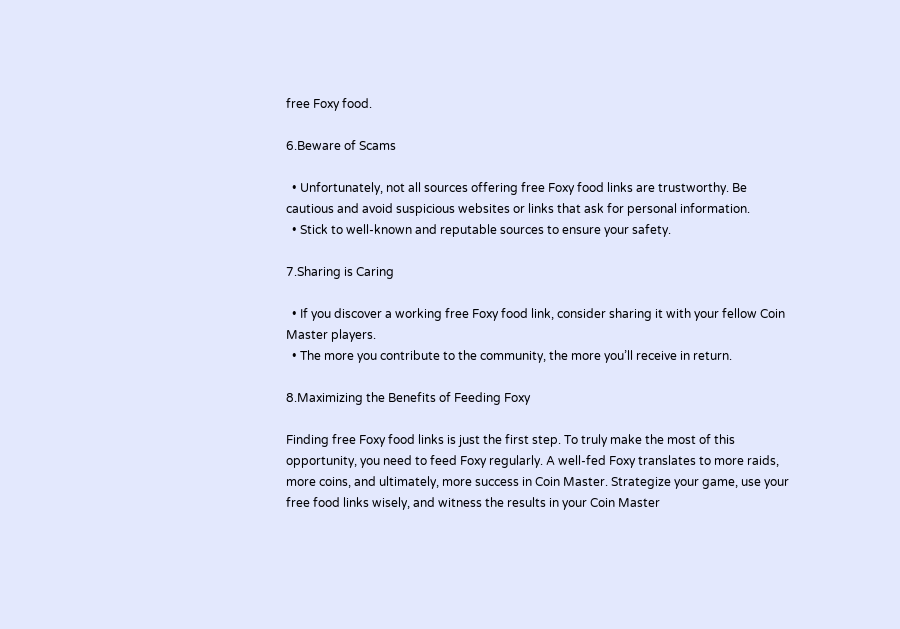free Foxy food.

6.Beware of Scams

  • Unfortunately, not all sources offering free Foxy food links are trustworthy. Be cautious and avoid suspicious websites or links that ask for personal information.
  • Stick to well-known and reputable sources to ensure your safety.

7.Sharing is Caring

  • If you discover a working free Foxy food link, consider sharing it with your fellow Coin Master players.
  • The more you contribute to the community, the more you’ll receive in return.

8.Maximizing the Benefits of Feeding Foxy

Finding free Foxy food links is just the first step. To truly make the most of this opportunity, you need to feed Foxy regularly. A well-fed Foxy translates to more raids, more coins, and ultimately, more success in Coin Master. Strategize your game, use your free food links wisely, and witness the results in your Coin Master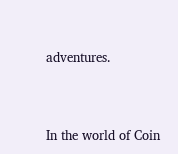adventures.


In the world of Coin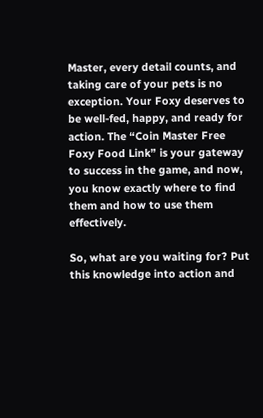Master, every detail counts, and taking care of your pets is no exception. Your Foxy deserves to be well-fed, happy, and ready for action. The “Coin Master Free Foxy Food Link” is your gateway to success in the game, and now, you know exactly where to find them and how to use them effectively.

So, what are you waiting for? Put this knowledge into action and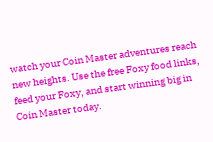watch your Coin Master adventures reach new heights. Use the free Foxy food links, feed your Foxy, and start winning big in Coin Master today.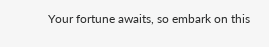Your fortune awaits, so embark on this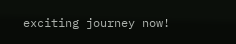exciting journey now!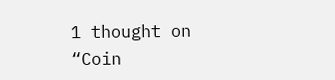1 thought on “Coin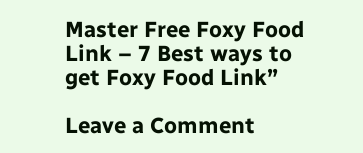Master Free Foxy Food Link – 7 Best ways to get Foxy Food Link”

Leave a Comment